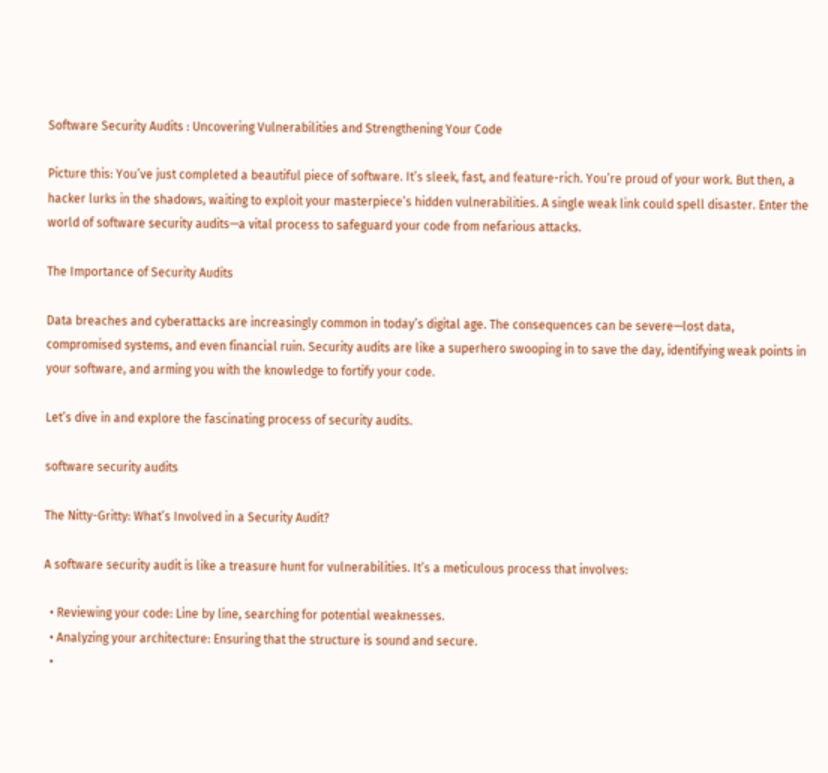Software Security Audits : Uncovering Vulnerabilities and Strengthening Your Code

Picture this: You’ve just completed a beautiful piece of software. It’s sleek, fast, and feature-rich. You’re proud of your work. But then, a hacker lurks in the shadows, waiting to exploit your masterpiece’s hidden vulnerabilities. A single weak link could spell disaster. Enter the world of software security audits—a vital process to safeguard your code from nefarious attacks.

The Importance of Security Audits

Data breaches and cyberattacks are increasingly common in today’s digital age. The consequences can be severe—lost data, compromised systems, and even financial ruin. Security audits are like a superhero swooping in to save the day, identifying weak points in your software, and arming you with the knowledge to fortify your code.

Let’s dive in and explore the fascinating process of security audits.

software security audits

The Nitty-Gritty: What’s Involved in a Security Audit?

A software security audit is like a treasure hunt for vulnerabilities. It’s a meticulous process that involves:

  • Reviewing your code: Line by line, searching for potential weaknesses.
  • Analyzing your architecture: Ensuring that the structure is sound and secure.
  •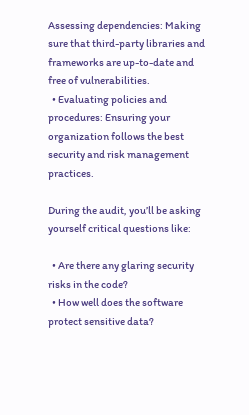Assessing dependencies: Making sure that third-party libraries and frameworks are up-to-date and free of vulnerabilities.
  • Evaluating policies and procedures: Ensuring your organization follows the best security and risk management practices.

During the audit, you’ll be asking yourself critical questions like:

  • Are there any glaring security risks in the code?
  • How well does the software protect sensitive data?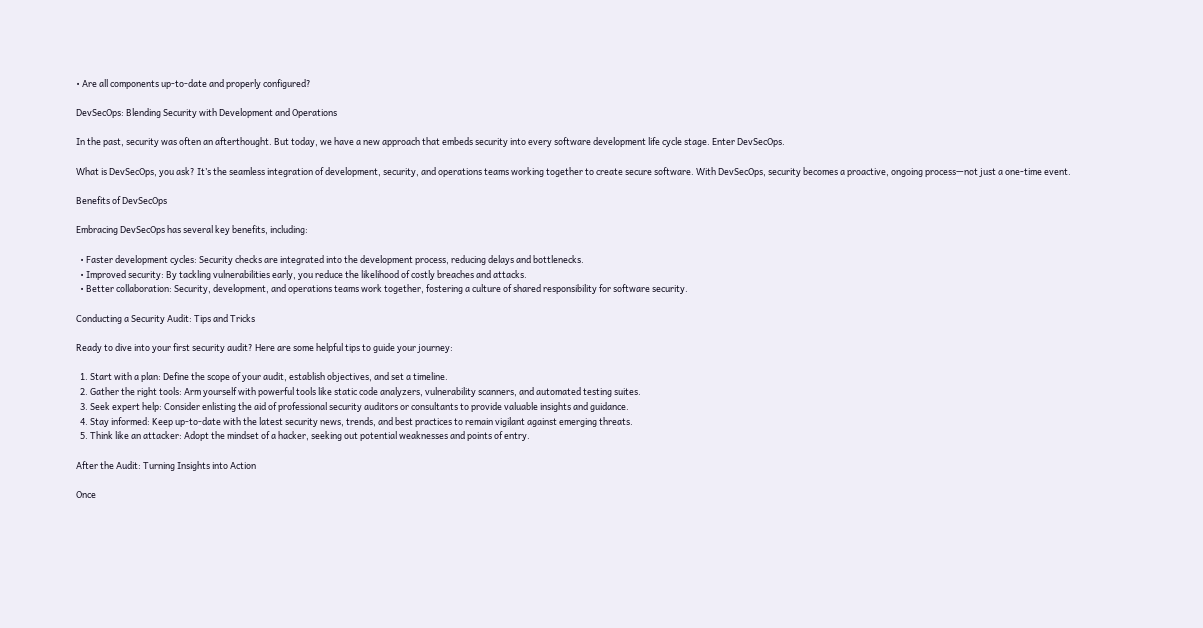• Are all components up-to-date and properly configured?

DevSecOps: Blending Security with Development and Operations

In the past, security was often an afterthought. But today, we have a new approach that embeds security into every software development life cycle stage. Enter DevSecOps.

What is DevSecOps, you ask? It’s the seamless integration of development, security, and operations teams working together to create secure software. With DevSecOps, security becomes a proactive, ongoing process—not just a one-time event.

Benefits of DevSecOps

Embracing DevSecOps has several key benefits, including:

  • Faster development cycles: Security checks are integrated into the development process, reducing delays and bottlenecks.
  • Improved security: By tackling vulnerabilities early, you reduce the likelihood of costly breaches and attacks.
  • Better collaboration: Security, development, and operations teams work together, fostering a culture of shared responsibility for software security.

Conducting a Security Audit: Tips and Tricks

Ready to dive into your first security audit? Here are some helpful tips to guide your journey:

  1. Start with a plan: Define the scope of your audit, establish objectives, and set a timeline.
  2. Gather the right tools: Arm yourself with powerful tools like static code analyzers, vulnerability scanners, and automated testing suites.
  3. Seek expert help: Consider enlisting the aid of professional security auditors or consultants to provide valuable insights and guidance.
  4. Stay informed: Keep up-to-date with the latest security news, trends, and best practices to remain vigilant against emerging threats.
  5. Think like an attacker: Adopt the mindset of a hacker, seeking out potential weaknesses and points of entry.

After the Audit: Turning Insights into Action

Once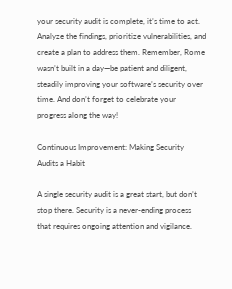your security audit is complete, it’s time to act. Analyze the findings, prioritize vulnerabilities, and create a plan to address them. Remember, Rome wasn’t built in a day—be patient and diligent, steadily improving your software’s security over time. And don’t forget to celebrate your progress along the way!

Continuous Improvement: Making Security Audits a Habit

A single security audit is a great start, but don’t stop there. Security is a never-ending process that requires ongoing attention and vigilance.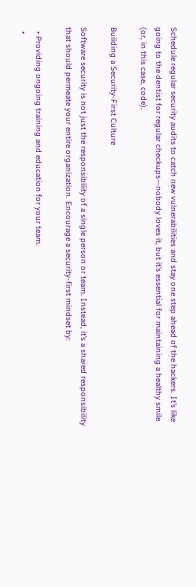Schedule regular security audits to catch new vulnerabilities and stay one step ahead of the hackers. It’s like going to the dentist for regular checkups—nobody loves it, but it’s essential for maintaining a healthy smile (or, in this case, code).

Building a Security-First Culture

Software security is not just the responsibility of a single person or team. Instead, it’s a shared responsibility that should permeate your entire organization. Encourage a security-first mindset by:

  • Providing ongoing training and education for your team.
  •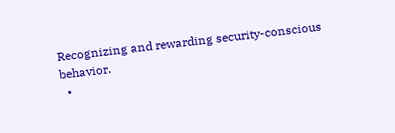Recognizing and rewarding security-conscious behavior.
  •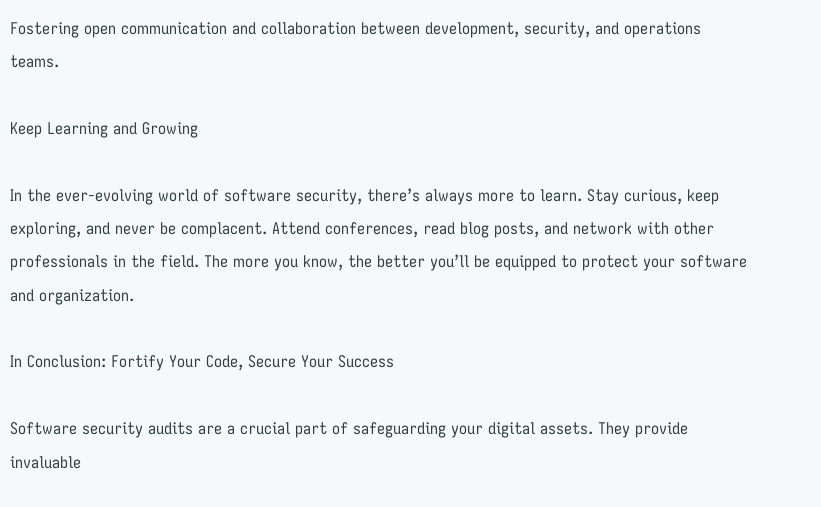Fostering open communication and collaboration between development, security, and operations teams.

Keep Learning and Growing

In the ever-evolving world of software security, there’s always more to learn. Stay curious, keep exploring, and never be complacent. Attend conferences, read blog posts, and network with other professionals in the field. The more you know, the better you’ll be equipped to protect your software and organization.

In Conclusion: Fortify Your Code, Secure Your Success

Software security audits are a crucial part of safeguarding your digital assets. They provide invaluable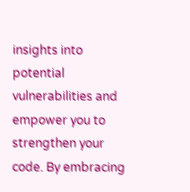insights into potential vulnerabilities and empower you to strengthen your code. By embracing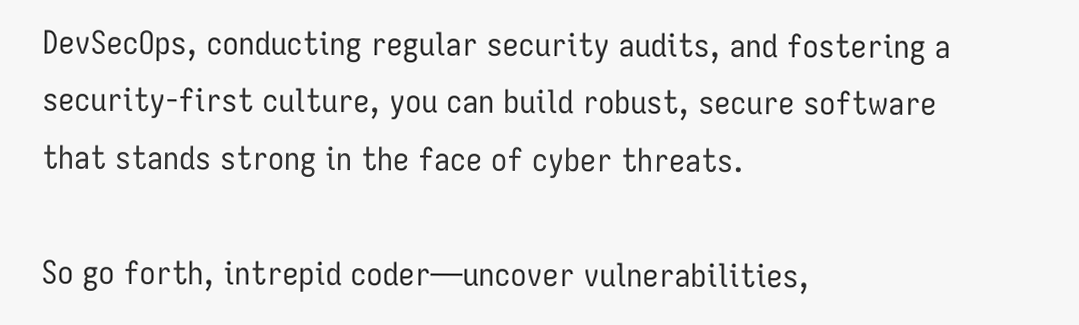DevSecOps, conducting regular security audits, and fostering a security-first culture, you can build robust, secure software that stands strong in the face of cyber threats.

So go forth, intrepid coder—uncover vulnerabilities,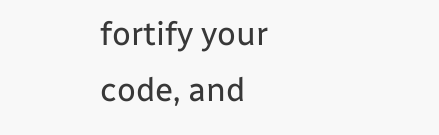fortify your code, and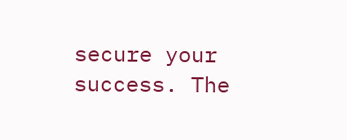secure your success. The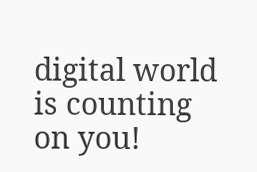digital world is counting on you!